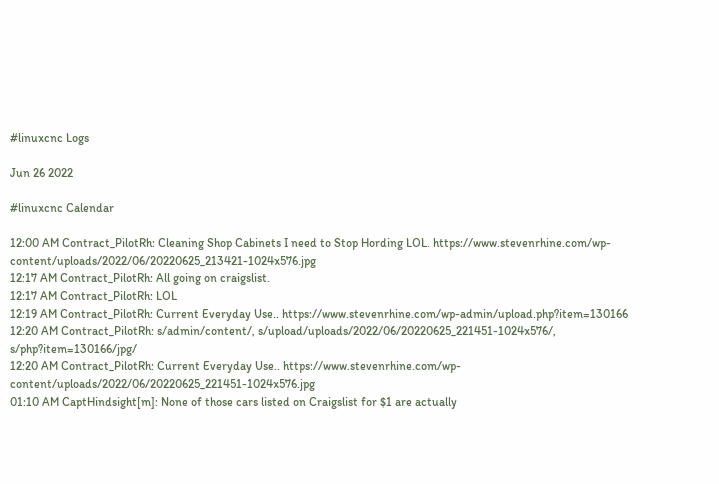#linuxcnc Logs

Jun 26 2022

#linuxcnc Calendar

12:00 AM Contract_PilotRh: Cleaning Shop Cabinets I need to Stop Hording LOL. https://www.stevenrhine.com/wp-content/uploads/2022/06/20220625_213421-1024x576.jpg
12:17 AM Contract_PilotRh: All going on craigslist.
12:17 AM Contract_PilotRh: LOL
12:19 AM Contract_PilotRh: Current Everyday Use.. https://www.stevenrhine.com/wp-admin/upload.php?item=130166
12:20 AM Contract_PilotRh: s/admin/content/, s/upload/uploads/2022/06/20220625_221451-1024x576/, s/php?item=130166/jpg/
12:20 AM Contract_PilotRh: Current Everyday Use.. https://www.stevenrhine.com/wp-content/uploads/2022/06/20220625_221451-1024x576.jpg
01:10 AM CaptHindsight[m]: None of those cars listed on Craigslist for $1 are actually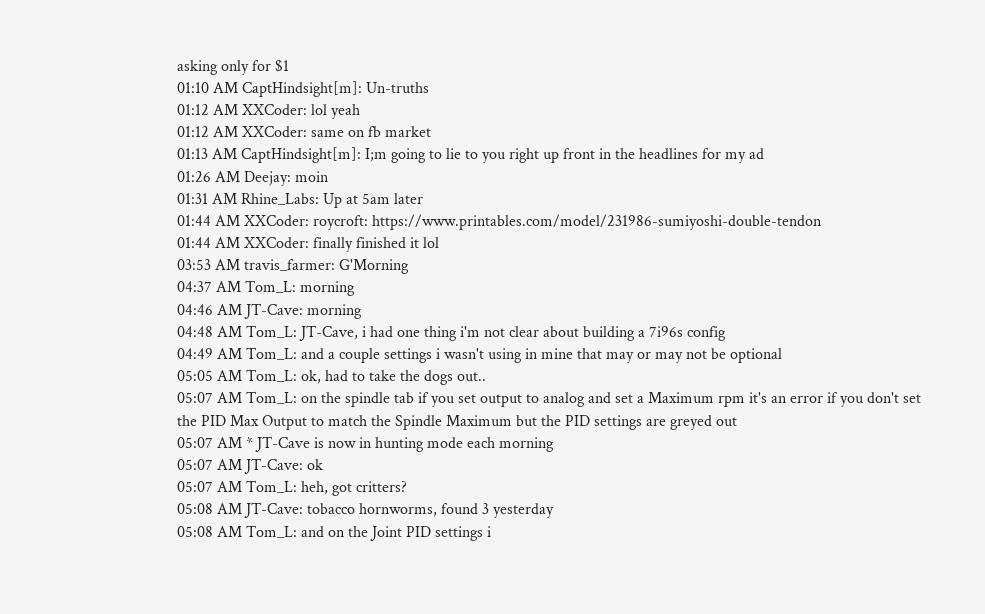asking only for $1
01:10 AM CaptHindsight[m]: Un-truths
01:12 AM XXCoder: lol yeah
01:12 AM XXCoder: same on fb market
01:13 AM CaptHindsight[m]: I;m going to lie to you right up front in the headlines for my ad
01:26 AM Deejay: moin
01:31 AM Rhine_Labs: Up at 5am later
01:44 AM XXCoder: roycroft: https://www.printables.com/model/231986-sumiyoshi-double-tendon
01:44 AM XXCoder: finally finished it lol
03:53 AM travis_farmer: G'Morning
04:37 AM Tom_L: morning
04:46 AM JT-Cave: morning
04:48 AM Tom_L: JT-Cave, i had one thing i'm not clear about building a 7i96s config
04:49 AM Tom_L: and a couple settings i wasn't using in mine that may or may not be optional
05:05 AM Tom_L: ok, had to take the dogs out..
05:07 AM Tom_L: on the spindle tab if you set output to analog and set a Maximum rpm it's an error if you don't set the PID Max Output to match the Spindle Maximum but the PID settings are greyed out
05:07 AM * JT-Cave is now in hunting mode each morning
05:07 AM JT-Cave: ok
05:07 AM Tom_L: heh, got critters?
05:08 AM JT-Cave: tobacco hornworms, found 3 yesterday
05:08 AM Tom_L: and on the Joint PID settings i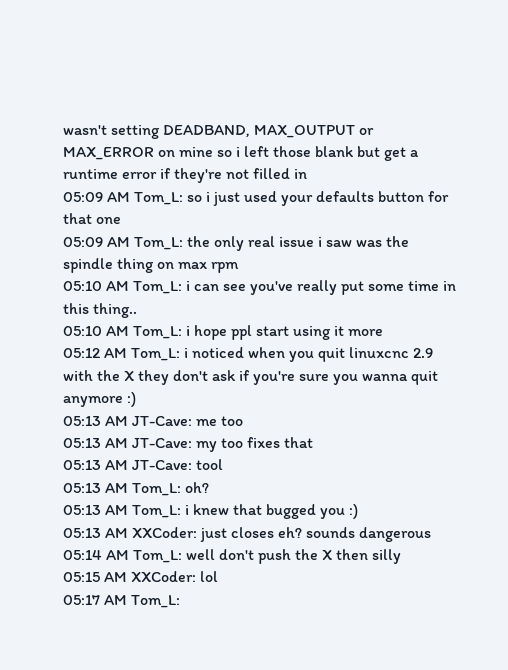wasn't setting DEADBAND, MAX_OUTPUT or MAX_ERROR on mine so i left those blank but get a runtime error if they're not filled in
05:09 AM Tom_L: so i just used your defaults button for that one
05:09 AM Tom_L: the only real issue i saw was the spindle thing on max rpm
05:10 AM Tom_L: i can see you've really put some time in this thing..
05:10 AM Tom_L: i hope ppl start using it more
05:12 AM Tom_L: i noticed when you quit linuxcnc 2.9 with the X they don't ask if you're sure you wanna quit anymore :)
05:13 AM JT-Cave: me too
05:13 AM JT-Cave: my too fixes that
05:13 AM JT-Cave: tool
05:13 AM Tom_L: oh?
05:13 AM Tom_L: i knew that bugged you :)
05:13 AM XXCoder: just closes eh? sounds dangerous
05:14 AM Tom_L: well don't push the X then silly
05:15 AM XXCoder: lol
05:17 AM Tom_L: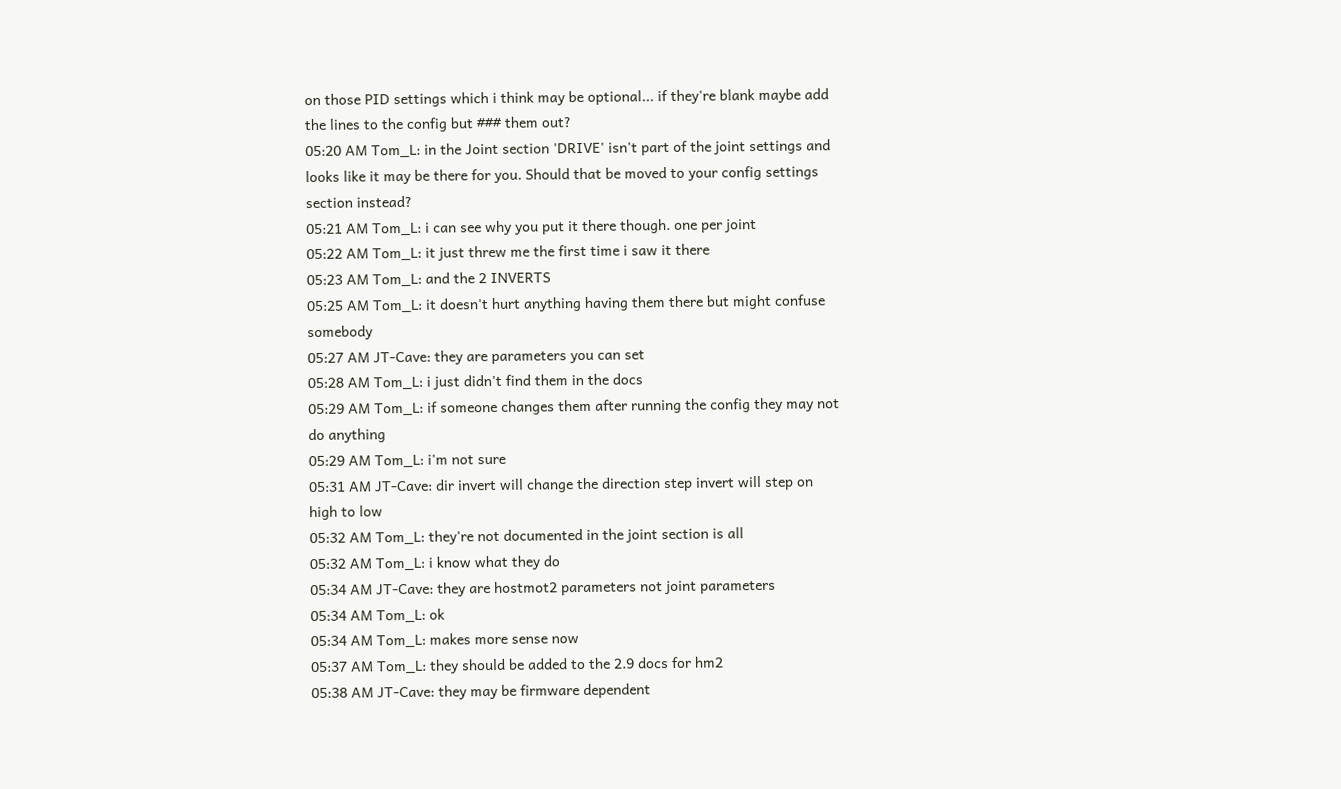on those PID settings which i think may be optional... if they're blank maybe add the lines to the config but ### them out?
05:20 AM Tom_L: in the Joint section 'DRIVE' isn't part of the joint settings and looks like it may be there for you. Should that be moved to your config settings section instead?
05:21 AM Tom_L: i can see why you put it there though. one per joint
05:22 AM Tom_L: it just threw me the first time i saw it there
05:23 AM Tom_L: and the 2 INVERTS
05:25 AM Tom_L: it doesn't hurt anything having them there but might confuse somebody
05:27 AM JT-Cave: they are parameters you can set
05:28 AM Tom_L: i just didn't find them in the docs
05:29 AM Tom_L: if someone changes them after running the config they may not do anything
05:29 AM Tom_L: i'm not sure
05:31 AM JT-Cave: dir invert will change the direction step invert will step on high to low
05:32 AM Tom_L: they're not documented in the joint section is all
05:32 AM Tom_L: i know what they do
05:34 AM JT-Cave: they are hostmot2 parameters not joint parameters
05:34 AM Tom_L: ok
05:34 AM Tom_L: makes more sense now
05:37 AM Tom_L: they should be added to the 2.9 docs for hm2
05:38 AM JT-Cave: they may be firmware dependent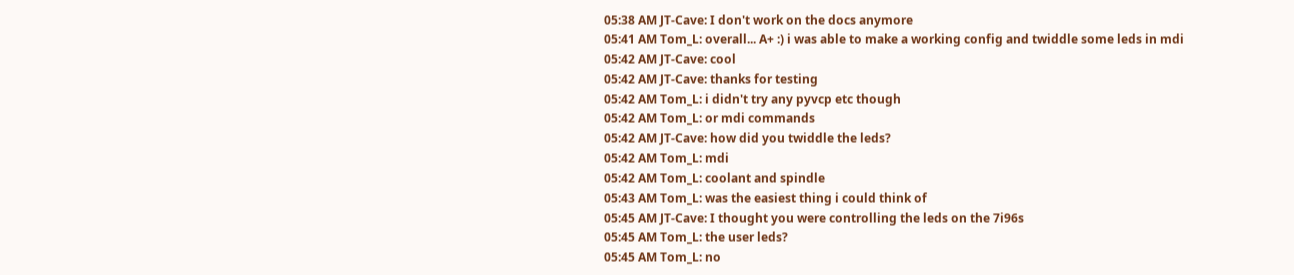05:38 AM JT-Cave: I don't work on the docs anymore
05:41 AM Tom_L: overall... A+ :) i was able to make a working config and twiddle some leds in mdi
05:42 AM JT-Cave: cool
05:42 AM JT-Cave: thanks for testing
05:42 AM Tom_L: i didn't try any pyvcp etc though
05:42 AM Tom_L: or mdi commands
05:42 AM JT-Cave: how did you twiddle the leds?
05:42 AM Tom_L: mdi
05:42 AM Tom_L: coolant and spindle
05:43 AM Tom_L: was the easiest thing i could think of
05:45 AM JT-Cave: I thought you were controlling the leds on the 7i96s
05:45 AM Tom_L: the user leds?
05:45 AM Tom_L: no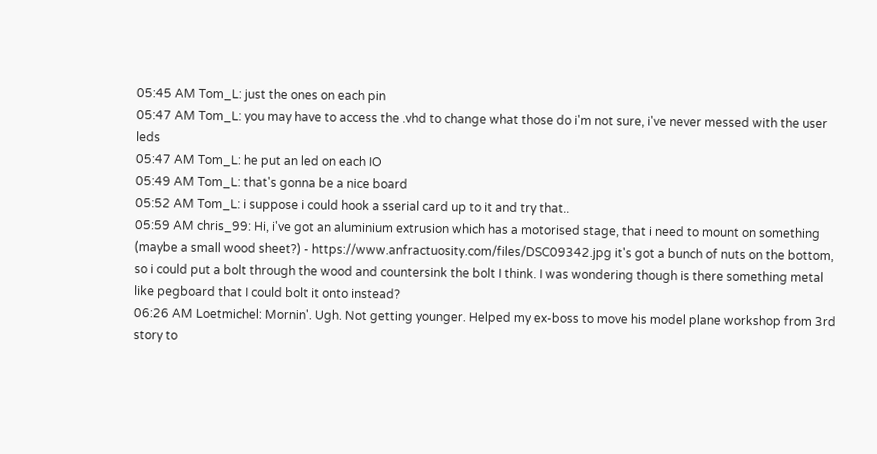05:45 AM Tom_L: just the ones on each pin
05:47 AM Tom_L: you may have to access the .vhd to change what those do i'm not sure, i've never messed with the user leds
05:47 AM Tom_L: he put an led on each IO
05:49 AM Tom_L: that's gonna be a nice board
05:52 AM Tom_L: i suppose i could hook a sserial card up to it and try that..
05:59 AM chris_99: Hi, i've got an aluminium extrusion which has a motorised stage, that i need to mount on something (maybe a small wood sheet?) - https://www.anfractuosity.com/files/DSC09342.jpg it's got a bunch of nuts on the bottom, so i could put a bolt through the wood and countersink the bolt I think. I was wondering though is there something metal like pegboard that I could bolt it onto instead?
06:26 AM Loetmichel: Mornin'. Ugh. Not getting younger. Helped my ex-boss to move his model plane workshop from 3rd story to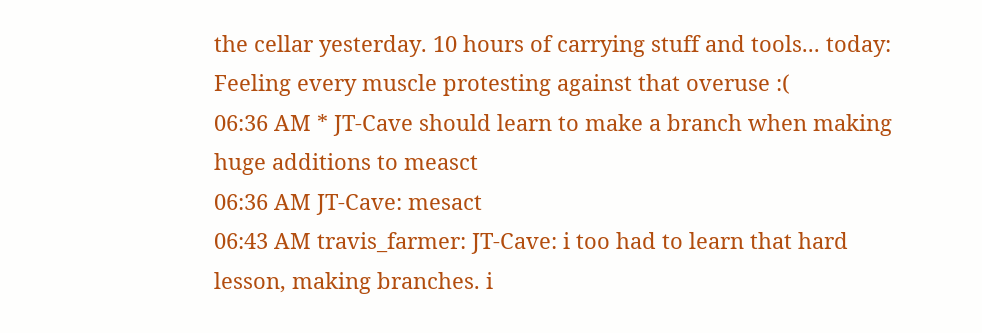the cellar yesterday. 10 hours of carrying stuff and tools... today: Feeling every muscle protesting against that overuse :(
06:36 AM * JT-Cave should learn to make a branch when making huge additions to measct
06:36 AM JT-Cave: mesact
06:43 AM travis_farmer: JT-Cave: i too had to learn that hard lesson, making branches. i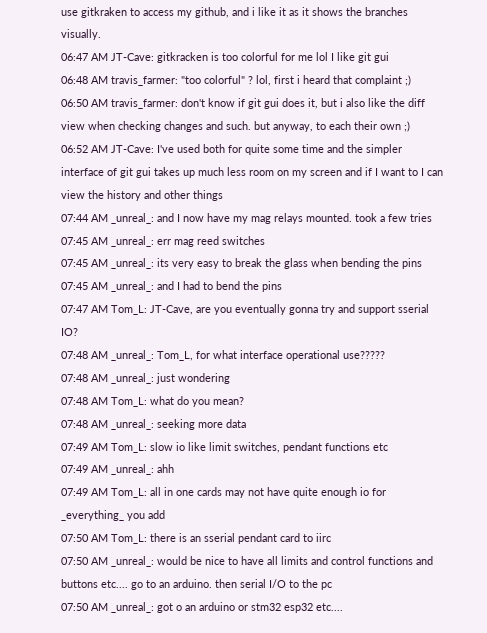use gitkraken to access my github, and i like it as it shows the branches visually.
06:47 AM JT-Cave: gitkracken is too colorful for me lol I like git gui
06:48 AM travis_farmer: "too colorful" ? lol, first i heard that complaint ;)
06:50 AM travis_farmer: don't know if git gui does it, but i also like the diff view when checking changes and such. but anyway, to each their own ;)
06:52 AM JT-Cave: I've used both for quite some time and the simpler interface of git gui takes up much less room on my screen and if I want to I can view the history and other things
07:44 AM _unreal_: and I now have my mag relays mounted. took a few tries
07:45 AM _unreal_: err mag reed switches
07:45 AM _unreal_: its very easy to break the glass when bending the pins
07:45 AM _unreal_: and I had to bend the pins
07:47 AM Tom_L: JT-Cave, are you eventually gonna try and support sserial IO?
07:48 AM _unreal_: Tom_L, for what interface operational use?????
07:48 AM _unreal_: just wondering
07:48 AM Tom_L: what do you mean?
07:48 AM _unreal_: seeking more data
07:49 AM Tom_L: slow io like limit switches, pendant functions etc
07:49 AM _unreal_: ahh
07:49 AM Tom_L: all in one cards may not have quite enough io for _everything_ you add
07:50 AM Tom_L: there is an sserial pendant card to iirc
07:50 AM _unreal_: would be nice to have all limits and control functions and buttons etc.... go to an arduino. then serial I/O to the pc
07:50 AM _unreal_: got o an arduino or stm32 esp32 etc....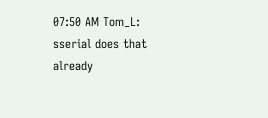07:50 AM Tom_L: sserial does that already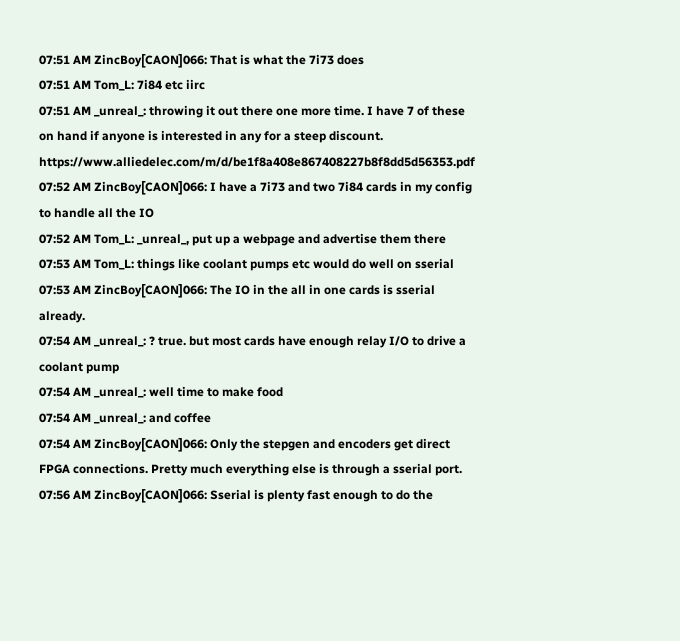07:51 AM ZincBoy[CAON]066: That is what the 7i73 does
07:51 AM Tom_L: 7i84 etc iirc
07:51 AM _unreal_: throwing it out there one more time. I have 7 of these on hand if anyone is interested in any for a steep discount. https://www.alliedelec.com/m/d/be1f8a408e867408227b8f8dd5d56353.pdf
07:52 AM ZincBoy[CAON]066: I have a 7i73 and two 7i84 cards in my config to handle all the IO
07:52 AM Tom_L: _unreal_, put up a webpage and advertise them there
07:53 AM Tom_L: things like coolant pumps etc would do well on sserial
07:53 AM ZincBoy[CAON]066: The IO in the all in one cards is sserial already.
07:54 AM _unreal_: ? true. but most cards have enough relay I/O to drive a coolant pump
07:54 AM _unreal_: well time to make food
07:54 AM _unreal_: and coffee
07:54 AM ZincBoy[CAON]066: Only the stepgen and encoders get direct FPGA connections. Pretty much everything else is through a sserial port.
07:56 AM ZincBoy[CAON]066: Sserial is plenty fast enough to do the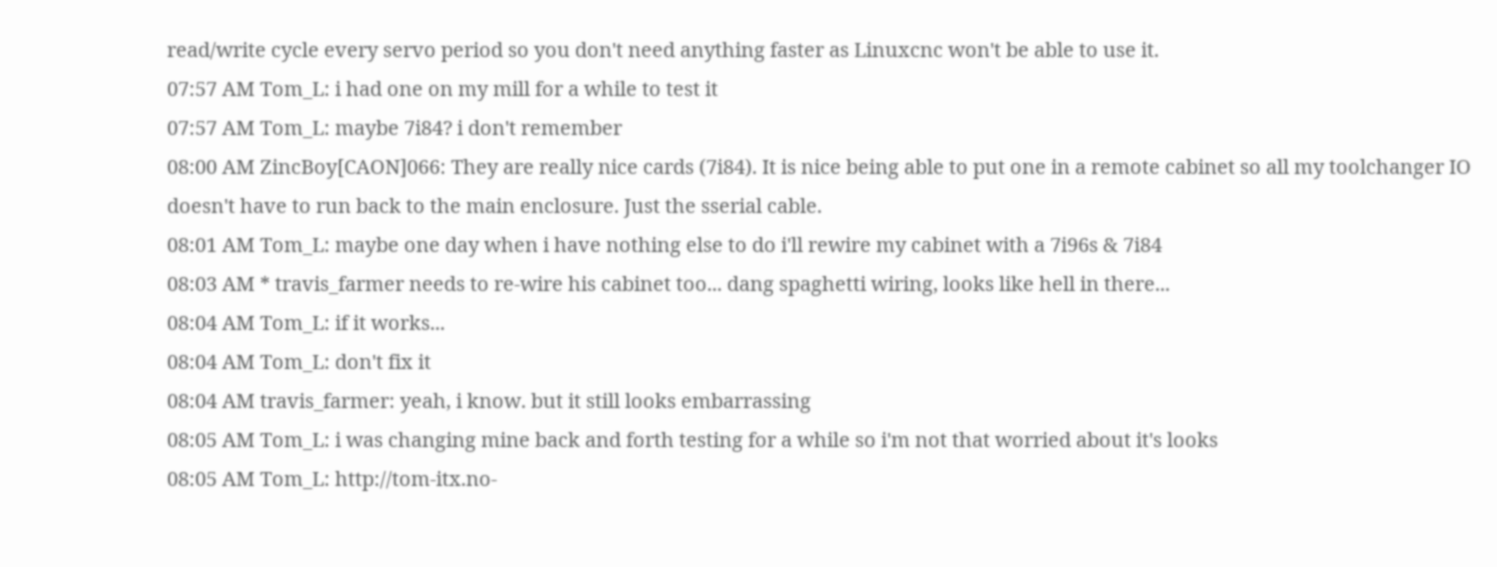read/write cycle every servo period so you don't need anything faster as Linuxcnc won't be able to use it.
07:57 AM Tom_L: i had one on my mill for a while to test it
07:57 AM Tom_L: maybe 7i84? i don't remember
08:00 AM ZincBoy[CAON]066: They are really nice cards (7i84). It is nice being able to put one in a remote cabinet so all my toolchanger IO doesn't have to run back to the main enclosure. Just the sserial cable.
08:01 AM Tom_L: maybe one day when i have nothing else to do i'll rewire my cabinet with a 7i96s & 7i84
08:03 AM * travis_farmer needs to re-wire his cabinet too... dang spaghetti wiring, looks like hell in there...
08:04 AM Tom_L: if it works...
08:04 AM Tom_L: don't fix it
08:04 AM travis_farmer: yeah, i know. but it still looks embarrassing
08:05 AM Tom_L: i was changing mine back and forth testing for a while so i'm not that worried about it's looks
08:05 AM Tom_L: http://tom-itx.no-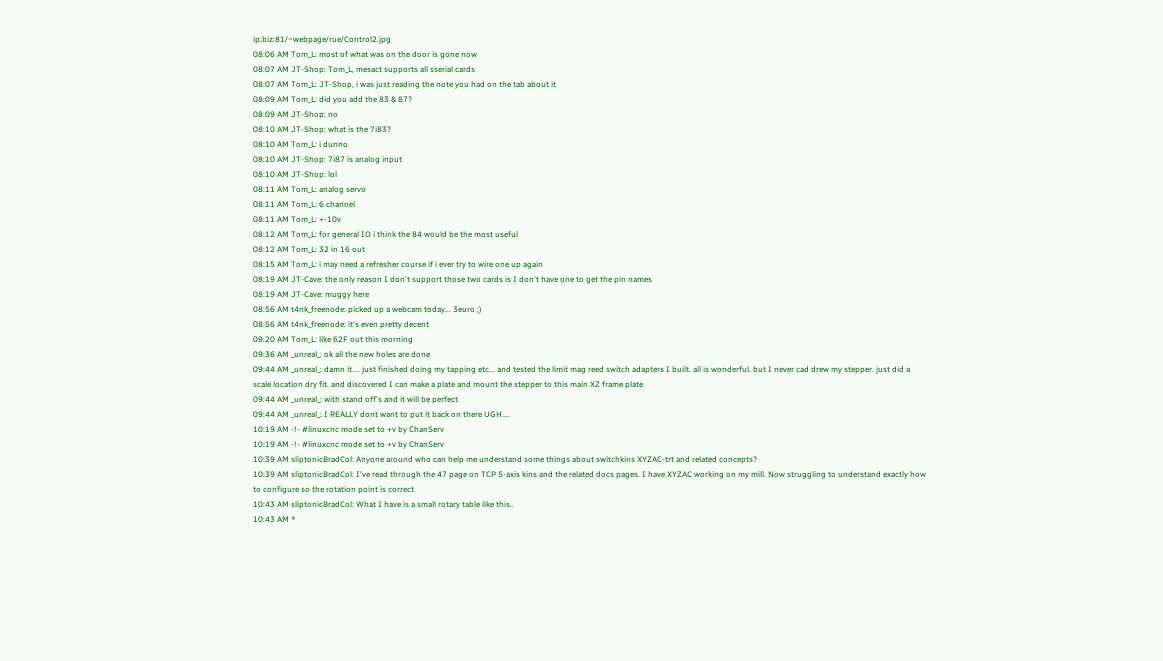ip.biz:81/~webpage/rue/Control2.jpg
08:06 AM Tom_L: most of what was on the door is gone now
08:07 AM JT-Shop: Tom_L, mesact supports all sserial cards
08:07 AM Tom_L: JT-Shop, i was just reading the note you had on the tab about it
08:09 AM Tom_L: did you add the 83 & 87?
08:09 AM JT-Shop: no
08:10 AM JT-Shop: what is the 7i83?
08:10 AM Tom_L: i dunno
08:10 AM JT-Shop: 7i87 is analog input
08:10 AM JT-Shop: lol
08:11 AM Tom_L: analog servo
08:11 AM Tom_L: 6 channel
08:11 AM Tom_L: +-10v
08:12 AM Tom_L: for general IO i think the 84 would be the most useful
08:12 AM Tom_L: 32 in 16 out
08:15 AM Tom_L: i may need a refresher course if i ever try to wire one up again
08:19 AM JT-Cave: the only reason I don't support those two cards is I don't have one to get the pin names
08:19 AM JT-Cave: muggy here
08:56 AM t4nk_freenode: picked up a webcam today... 3euro ;)
08:56 AM t4nk_freenode: it's even pretty decent
09:20 AM Tom_L: like 62F out this morning
09:36 AM _unreal_: ok all the new holes are done
09:44 AM _unreal_: damn it.... just finished doing my tapping etc... and tested the limit mag reed switch adapters I built. all is wonderful. but I never cad drew my stepper. just did a scale location dry fit. and discovered I can make a plate and mount the stepper to this main XZ frame plate
09:44 AM _unreal_: with stand off's and it will be perfect
09:44 AM _unreal_: I REALLY dont want to put it back on there UGH....
10:19 AM -!- #linuxcnc mode set to +v by ChanServ
10:19 AM -!- #linuxcnc mode set to +v by ChanServ
10:39 AM sliptonicBradCol: Anyone around who can help me understand some things about switchkins XYZAC-trt and related concepts?
10:39 AM sliptonicBradCol: I've read through the 47 page on TCP 5-axis kins and the related docs pages. I have XYZAC working on my mill. Now struggling to understand exactly how to configure so the rotation point is correct
10:43 AM sliptonicBradCol: What I have is a small rotary table like this..
10:43 AM *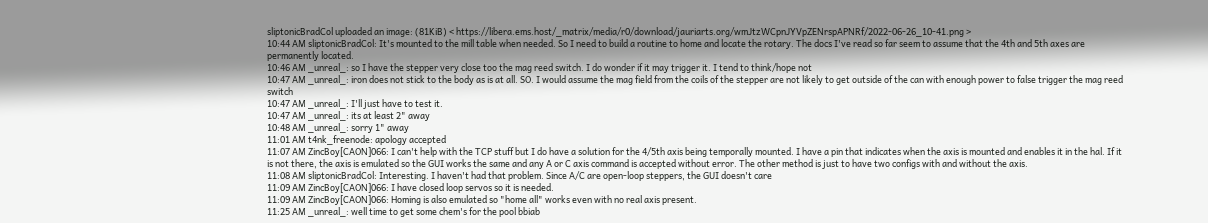sliptonicBradCol uploaded an image: (81KiB) < https://libera.ems.host/_matrix/media/r0/download/jauriarts.org/wmJtzWCpnJYVpZENrspAPNRf/2022-06-26_10-41.png >
10:44 AM sliptonicBradCol: It's mounted to the mill table when needed. So I need to build a routine to home and locate the rotary. The docs I've read so far seem to assume that the 4th and 5th axes are permanently located.
10:46 AM _unreal_: so I have the stepper very close too the mag reed switch. I do wonder if it may trigger it. I tend to think/hope not
10:47 AM _unreal_: iron does not stick to the body as is at all. SO. I would assume the mag field from the coils of the stepper are not likely to get outside of the can with enough power to false trigger the mag reed switch
10:47 AM _unreal_: I'll just have to test it.
10:47 AM _unreal_: its at least 2" away
10:48 AM _unreal_: sorry 1" away
11:01 AM t4nk_freenode: apology accepted
11:07 AM ZincBoy[CAON]066: I can't help with the TCP stuff but I do have a solution for the 4/5th axis being temporally mounted. I have a pin that indicates when the axis is mounted and enables it in the hal. If it is not there, the axis is emulated so the GUI works the same and any A or C axis command is accepted without error. The other method is just to have two configs with and without the axis.
11:08 AM sliptonicBradCol: Interesting. I haven't had that problem. Since A/C are open-loop steppers, the GUI doesn't care
11:09 AM ZincBoy[CAON]066: I have closed loop servos so it is needed.
11:09 AM ZincBoy[CAON]066: Homing is also emulated so "home all" works even with no real axis present.
11:25 AM _unreal_: well time to get some chem's for the pool bbiab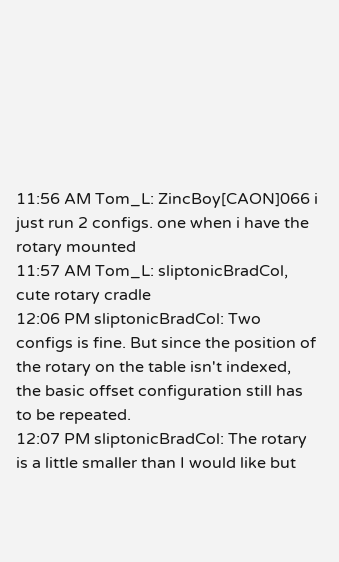11:56 AM Tom_L: ZincBoy[CAON]066 i just run 2 configs. one when i have the rotary mounted
11:57 AM Tom_L: sliptonicBradCol, cute rotary cradle
12:06 PM sliptonicBradCol: Two configs is fine. But since the position of the rotary on the table isn't indexed, the basic offset configuration still has to be repeated.
12:07 PM sliptonicBradCol: The rotary is a little smaller than I would like but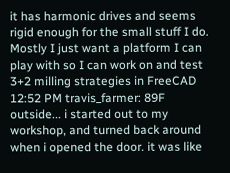it has harmonic drives and seems rigid enough for the small stuff I do. Mostly I just want a platform I can play with so I can work on and test 3+2 milling strategies in FreeCAD
12:52 PM travis_farmer: 89F outside... i started out to my workshop, and turned back around when i opened the door. it was like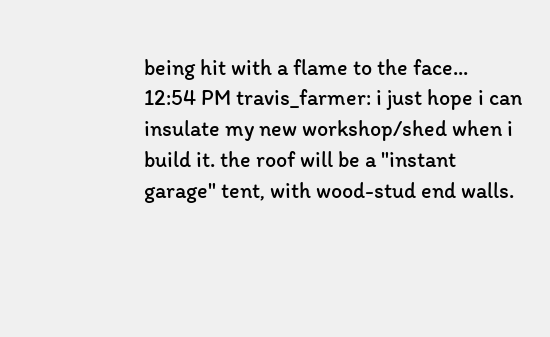being hit with a flame to the face...
12:54 PM travis_farmer: i just hope i can insulate my new workshop/shed when i build it. the roof will be a "instant garage" tent, with wood-stud end walls.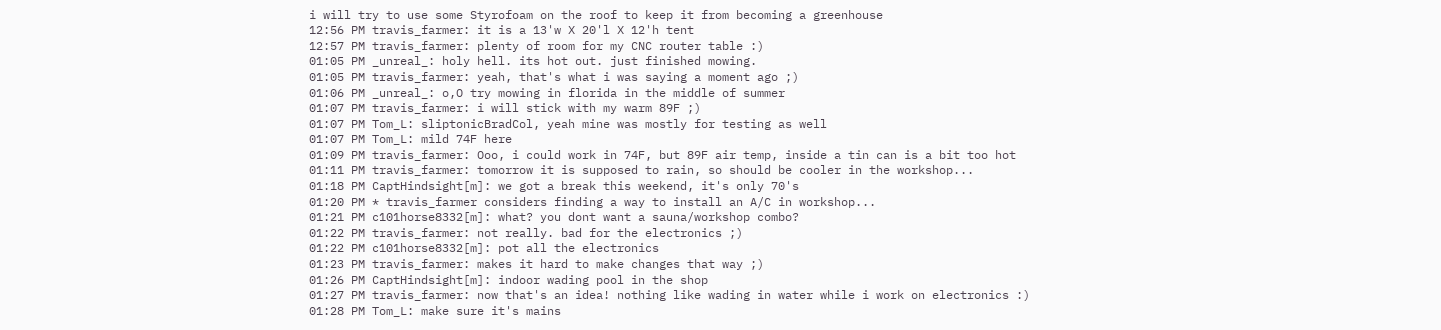i will try to use some Styrofoam on the roof to keep it from becoming a greenhouse
12:56 PM travis_farmer: it is a 13'w X 20'l X 12'h tent
12:57 PM travis_farmer: plenty of room for my CNC router table :)
01:05 PM _unreal_: holy hell. its hot out. just finished mowing.
01:05 PM travis_farmer: yeah, that's what i was saying a moment ago ;)
01:06 PM _unreal_: o,O try mowing in florida in the middle of summer
01:07 PM travis_farmer: i will stick with my warm 89F ;)
01:07 PM Tom_L: sliptonicBradCol, yeah mine was mostly for testing as well
01:07 PM Tom_L: mild 74F here
01:09 PM travis_farmer: Ooo, i could work in 74F, but 89F air temp, inside a tin can is a bit too hot
01:11 PM travis_farmer: tomorrow it is supposed to rain, so should be cooler in the workshop...
01:18 PM CaptHindsight[m]: we got a break this weekend, it's only 70's
01:20 PM * travis_farmer considers finding a way to install an A/C in workshop...
01:21 PM c101horse8332[m]: what? you dont want a sauna/workshop combo?
01:22 PM travis_farmer: not really. bad for the electronics ;)
01:22 PM c101horse8332[m]: pot all the electronics
01:23 PM travis_farmer: makes it hard to make changes that way ;)
01:26 PM CaptHindsight[m]: indoor wading pool in the shop
01:27 PM travis_farmer: now that's an idea! nothing like wading in water while i work on electronics :)
01:28 PM Tom_L: make sure it's mains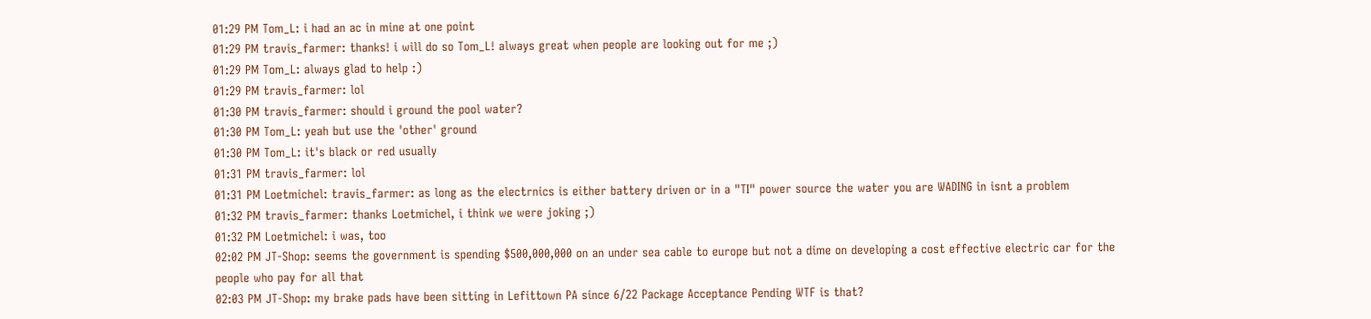01:29 PM Tom_L: i had an ac in mine at one point
01:29 PM travis_farmer: thanks! i will do so Tom_L! always great when people are looking out for me ;)
01:29 PM Tom_L: always glad to help :)
01:29 PM travis_farmer: lol
01:30 PM travis_farmer: should i ground the pool water?
01:30 PM Tom_L: yeah but use the 'other' ground
01:30 PM Tom_L: it's black or red usually
01:31 PM travis_farmer: lol
01:31 PM Loetmichel: travis_farmer: as long as the electrnics is either battery driven or in a "TI" power source the water you are WADING in isnt a problem
01:32 PM travis_farmer: thanks Loetmichel, i think we were joking ;)
01:32 PM Loetmichel: i was, too
02:02 PM JT-Shop: seems the government is spending $500,000,000 on an under sea cable to europe but not a dime on developing a cost effective electric car for the people who pay for all that
02:03 PM JT-Shop: my brake pads have been sitting in Lefittown PA since 6/22 Package Acceptance Pending WTF is that?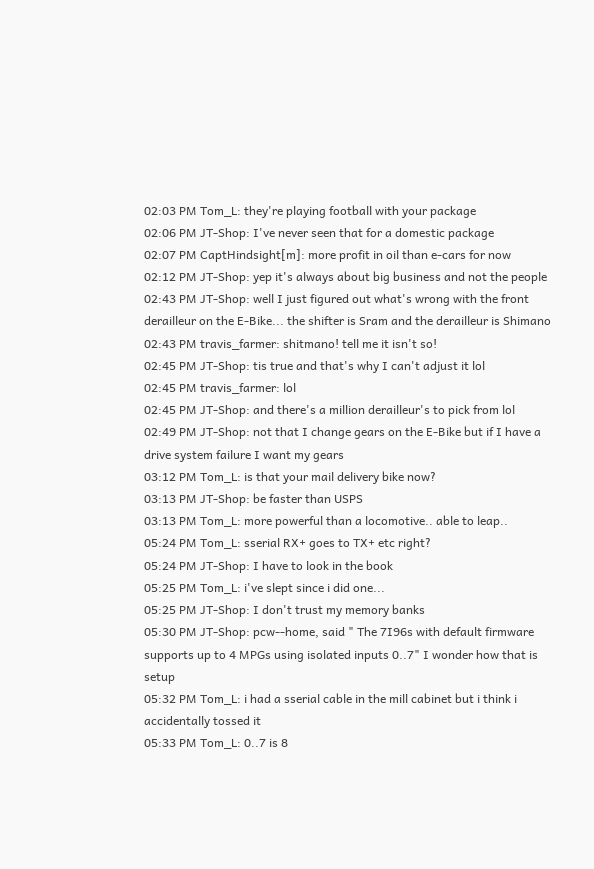02:03 PM Tom_L: they're playing football with your package
02:06 PM JT-Shop: I've never seen that for a domestic package
02:07 PM CaptHindsight[m]: more profit in oil than e-cars for now
02:12 PM JT-Shop: yep it's always about big business and not the people
02:43 PM JT-Shop: well I just figured out what's wrong with the front derailleur on the E-Bike... the shifter is Sram and the derailleur is Shimano
02:43 PM travis_farmer: shitmano! tell me it isn't so!
02:45 PM JT-Shop: tis true and that's why I can't adjust it lol
02:45 PM travis_farmer: lol
02:45 PM JT-Shop: and there's a million derailleur's to pick from lol
02:49 PM JT-Shop: not that I change gears on the E-Bike but if I have a drive system failure I want my gears
03:12 PM Tom_L: is that your mail delivery bike now?
03:13 PM JT-Shop: be faster than USPS
03:13 PM Tom_L: more powerful than a locomotive.. able to leap..
05:24 PM Tom_L: sserial RX+ goes to TX+ etc right?
05:24 PM JT-Shop: I have to look in the book
05:25 PM Tom_L: i've slept since i did one...
05:25 PM JT-Shop: I don't trust my memory banks
05:30 PM JT-Shop: pcw--home, said " The 7I96s with default firmware supports up to 4 MPGs using isolated inputs 0..7" I wonder how that is setup
05:32 PM Tom_L: i had a sserial cable in the mill cabinet but i think i accidentally tossed it
05:33 PM Tom_L: 0..7 is 8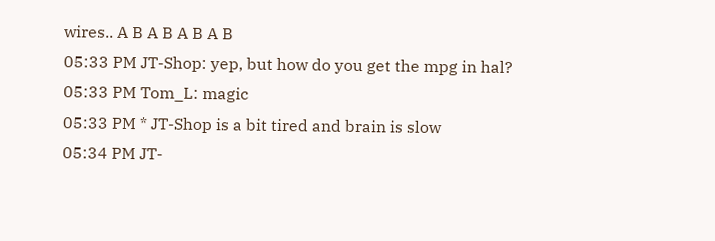wires.. A B A B A B A B
05:33 PM JT-Shop: yep, but how do you get the mpg in hal?
05:33 PM Tom_L: magic
05:33 PM * JT-Shop is a bit tired and brain is slow
05:34 PM JT-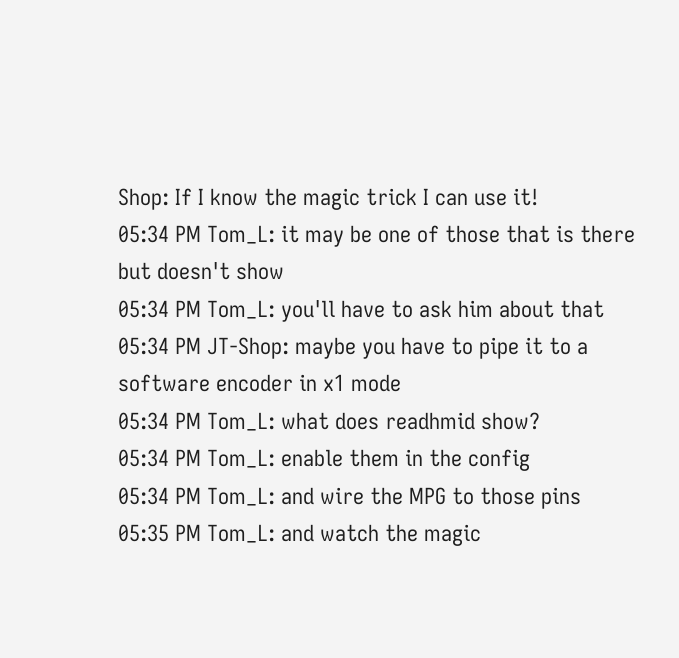Shop: If I know the magic trick I can use it!
05:34 PM Tom_L: it may be one of those that is there but doesn't show
05:34 PM Tom_L: you'll have to ask him about that
05:34 PM JT-Shop: maybe you have to pipe it to a software encoder in x1 mode
05:34 PM Tom_L: what does readhmid show?
05:34 PM Tom_L: enable them in the config
05:34 PM Tom_L: and wire the MPG to those pins
05:35 PM Tom_L: and watch the magic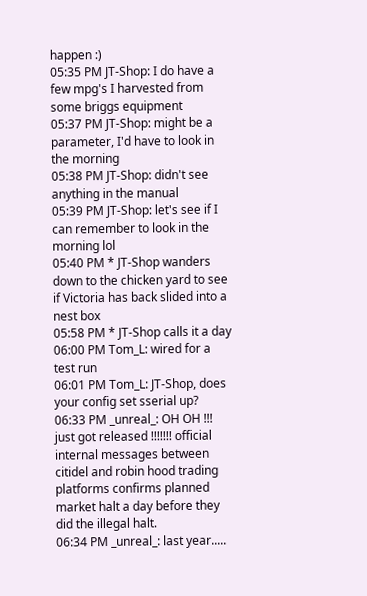happen :)
05:35 PM JT-Shop: I do have a few mpg's I harvested from some briggs equipment
05:37 PM JT-Shop: might be a parameter, I'd have to look in the morning
05:38 PM JT-Shop: didn't see anything in the manual
05:39 PM JT-Shop: let's see if I can remember to look in the morning lol
05:40 PM * JT-Shop wanders down to the chicken yard to see if Victoria has back slided into a nest box
05:58 PM * JT-Shop calls it a day
06:00 PM Tom_L: wired for a test run
06:01 PM Tom_L: JT-Shop, does your config set sserial up?
06:33 PM _unreal_: OH OH !!! just got released !!!!!!! official internal messages between citidel and robin hood trading platforms confirms planned market halt a day before they did the illegal halt.
06:34 PM _unreal_: last year.....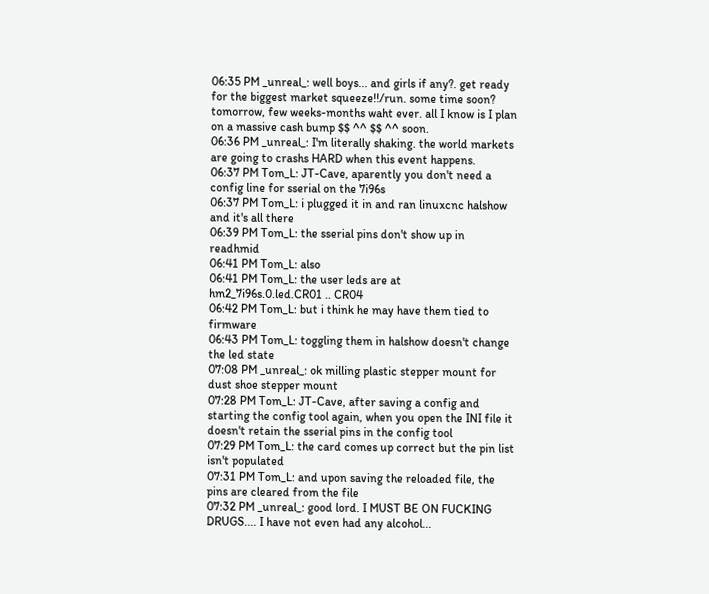06:35 PM _unreal_: well boys... and girls if any?. get ready for the biggest market squeeze!!/run. some time soon? tomorrow, few weeks-months waht ever. all I know is I plan on a massive cash bump $$ ^^ $$ ^^ soon.
06:36 PM _unreal_: I'm literally shaking. the world markets are going to crashs HARD when this event happens.
06:37 PM Tom_L: JT-Cave, aparently you don't need a config line for sserial on the 7i96s
06:37 PM Tom_L: i plugged it in and ran linuxcnc halshow and it's all there
06:39 PM Tom_L: the sserial pins don't show up in readhmid
06:41 PM Tom_L: also
06:41 PM Tom_L: the user leds are at hm2_7i96s.0.led.CR01 .. CR04
06:42 PM Tom_L: but i think he may have them tied to firmware
06:43 PM Tom_L: toggling them in halshow doesn't change the led state
07:08 PM _unreal_: ok milling plastic stepper mount for dust shoe stepper mount
07:28 PM Tom_L: JT-Cave, after saving a config and starting the config tool again, when you open the INI file it doesn't retain the sserial pins in the config tool
07:29 PM Tom_L: the card comes up correct but the pin list isn't populated
07:31 PM Tom_L: and upon saving the reloaded file, the pins are cleared from the file
07:32 PM _unreal_: good lord. I MUST BE ON FUCKING DRUGS.... I have not even had any alcohol...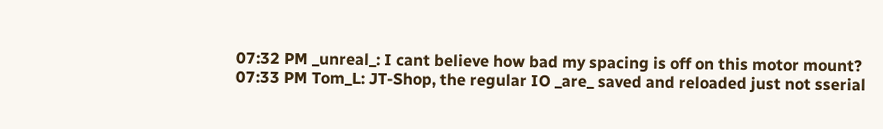07:32 PM _unreal_: I cant believe how bad my spacing is off on this motor mount?
07:33 PM Tom_L: JT-Shop, the regular IO _are_ saved and reloaded just not sserial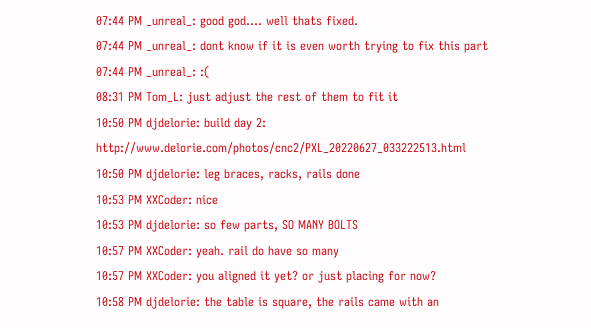07:44 PM _unreal_: good god.... well thats fixed.
07:44 PM _unreal_: dont know if it is even worth trying to fix this part
07:44 PM _unreal_: :(
08:31 PM Tom_L: just adjust the rest of them to fit it
10:50 PM djdelorie: build day 2: http://www.delorie.com/photos/cnc2/PXL_20220627_033222513.html
10:50 PM djdelorie: leg braces, racks, rails done
10:53 PM XXCoder: nice
10:53 PM djdelorie: so few parts, SO MANY BOLTS
10:57 PM XXCoder: yeah. rail do have so many
10:57 PM XXCoder: you aligned it yet? or just placing for now?
10:58 PM djdelorie: the table is square, the rails came with an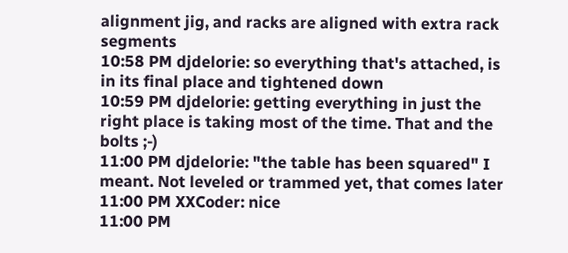alignment jig, and racks are aligned with extra rack segments
10:58 PM djdelorie: so everything that's attached, is in its final place and tightened down
10:59 PM djdelorie: getting everything in just the right place is taking most of the time. That and the bolts ;-)
11:00 PM djdelorie: "the table has been squared" I meant. Not leveled or trammed yet, that comes later
11:00 PM XXCoder: nice
11:00 PM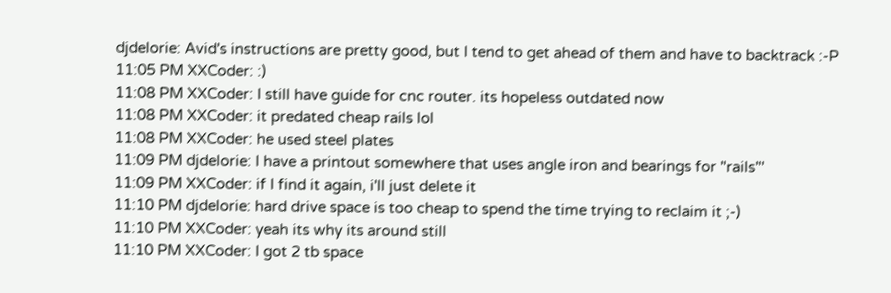djdelorie: Avid's instructions are pretty good, but I tend to get ahead of them and have to backtrack :-P
11:05 PM XXCoder: :)
11:08 PM XXCoder: I still have guide for cnc router. its hopeless outdated now
11:08 PM XXCoder: it predated cheap rails lol
11:08 PM XXCoder: he used steel plates
11:09 PM djdelorie: I have a printout somewhere that uses angle iron and bearings for "rails"'
11:09 PM XXCoder: if I find it again, i'll just delete it
11:10 PM djdelorie: hard drive space is too cheap to spend the time trying to reclaim it ;-)
11:10 PM XXCoder: yeah its why its around still
11:10 PM XXCoder: I got 2 tb space